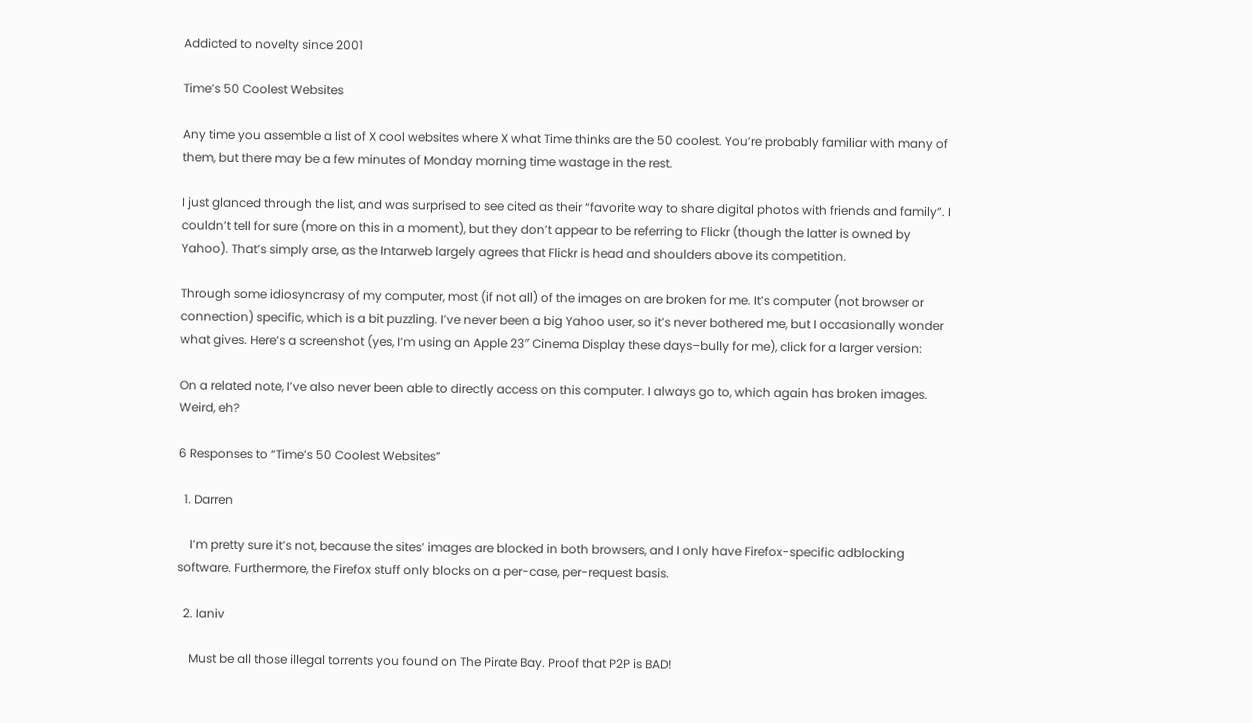Addicted to novelty since 2001

Time’s 50 Coolest Websites

Any time you assemble a list of X cool websites where X what Time thinks are the 50 coolest. You’re probably familiar with many of them, but there may be a few minutes of Monday morning time wastage in the rest.

I just glanced through the list, and was surprised to see cited as their “favorite way to share digital photos with friends and family”. I couldn’t tell for sure (more on this in a moment), but they don’t appear to be referring to Flickr (though the latter is owned by Yahoo). That’s simply arse, as the Intarweb largely agrees that Flickr is head and shoulders above its competition.

Through some idiosyncrasy of my computer, most (if not all) of the images on are broken for me. It’s computer (not browser or connection) specific, which is a bit puzzling. I’ve never been a big Yahoo user, so it’s never bothered me, but I occasionally wonder what gives. Here’s a screenshot (yes, I’m using an Apple 23″ Cinema Display these days–bully for me), click for a larger version:

On a related note, I’ve also never been able to directly access on this computer. I always go to, which again has broken images. Weird, eh?

6 Responses to “Time’s 50 Coolest Websites”

  1. Darren

    I’m pretty sure it’s not, because the sites’ images are blocked in both browsers, and I only have Firefox-specific adblocking software. Furthermore, the Firefox stuff only blocks on a per-case, per-request basis.

  2. Ianiv

    Must be all those illegal torrents you found on The Pirate Bay. Proof that P2P is BAD!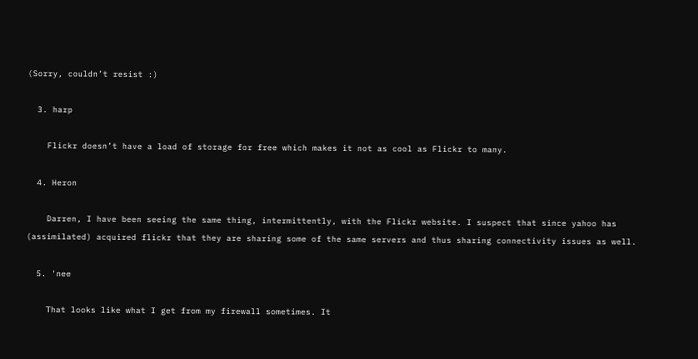(Sorry, couldn’t resist :)

  3. harp

    Flickr doesn’t have a load of storage for free which makes it not as cool as Flickr to many.

  4. Heron

    Darren, I have been seeing the same thing, intermittently, with the Flickr website. I suspect that since yahoo has (assimilated) acquired flickr that they are sharing some of the same servers and thus sharing connectivity issues as well.

  5. 'nee

    That looks like what I get from my firewall sometimes. It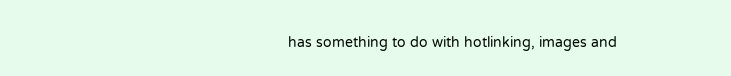has something to do with hotlinking, images and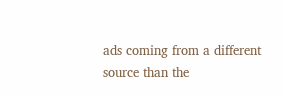ads coming from a different source than the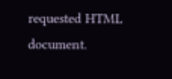requested HTML document.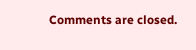Comments are closed.